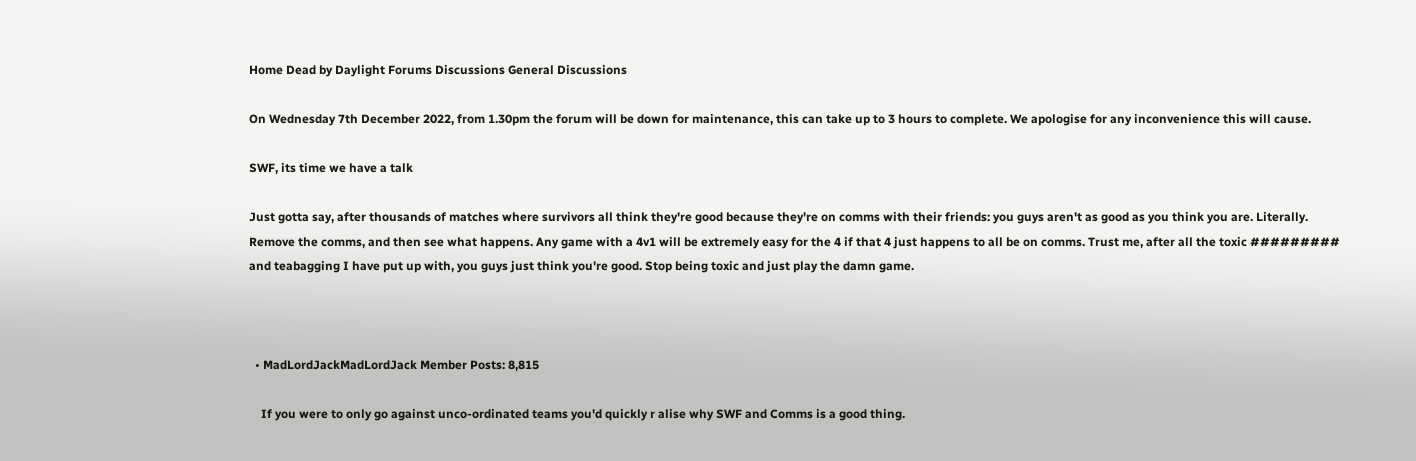Home Dead by Daylight Forums Discussions General Discussions

On Wednesday 7th December 2022, from 1.30pm the forum will be down for maintenance, this can take up to 3 hours to complete. We apologise for any inconvenience this will cause.

SWF, its time we have a talk

Just gotta say, after thousands of matches where survivors all think they're good because they're on comms with their friends: you guys aren't as good as you think you are. Literally. Remove the comms, and then see what happens. Any game with a 4v1 will be extremely easy for the 4 if that 4 just happens to all be on comms. Trust me, after all the toxic ######### and teabagging I have put up with, you guys just think you're good. Stop being toxic and just play the damn game.



  • MadLordJackMadLordJack Member Posts: 8,815

    If you were to only go against unco-ordinated teams you'd quickly r alise why SWF and Comms is a good thing.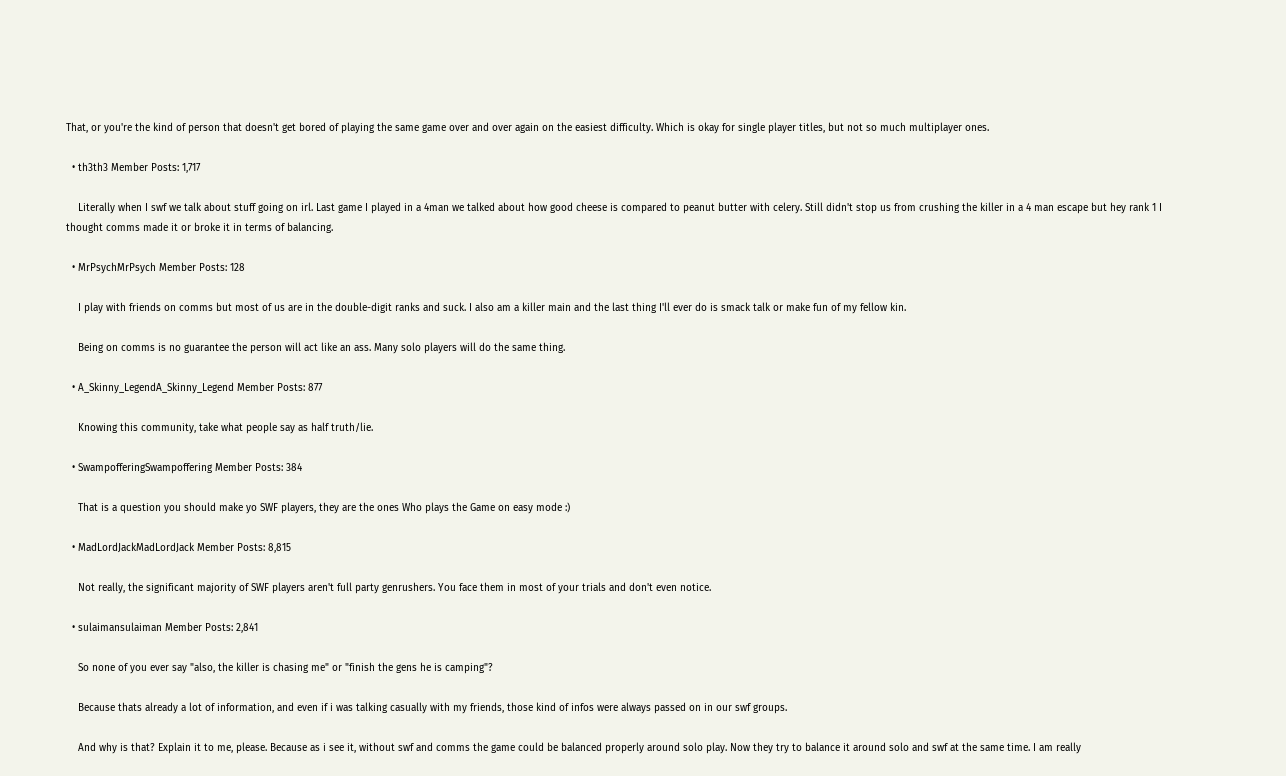That, or you're the kind of person that doesn't get bored of playing the same game over and over again on the easiest difficulty. Which is okay for single player titles, but not so much multiplayer ones.

  • th3th3 Member Posts: 1,717

    Literally when I swf we talk about stuff going on irl. Last game I played in a 4man we talked about how good cheese is compared to peanut butter with celery. Still didn't stop us from crushing the killer in a 4 man escape but hey rank 1 I thought comms made it or broke it in terms of balancing.

  • MrPsychMrPsych Member Posts: 128

    I play with friends on comms but most of us are in the double-digit ranks and suck. I also am a killer main and the last thing I'll ever do is smack talk or make fun of my fellow kin.

    Being on comms is no guarantee the person will act like an ass. Many solo players will do the same thing.

  • A_Skinny_LegendA_Skinny_Legend Member Posts: 877

    Knowing this community, take what people say as half truth/lie.

  • SwampofferingSwampoffering Member Posts: 384

    That is a question you should make yo SWF players, they are the ones Who plays the Game on easy mode :)

  • MadLordJackMadLordJack Member Posts: 8,815

    Not really, the significant majority of SWF players aren't full party genrushers. You face them in most of your trials and don't even notice.

  • sulaimansulaiman Member Posts: 2,841

    So none of you ever say "also, the killer is chasing me" or "finish the gens he is camping"?

    Because thats already a lot of information, and even if i was talking casually with my friends, those kind of infos were always passed on in our swf groups.

    And why is that? Explain it to me, please. Because as i see it, without swf and comms the game could be balanced properly around solo play. Now they try to balance it around solo and swf at the same time. I am really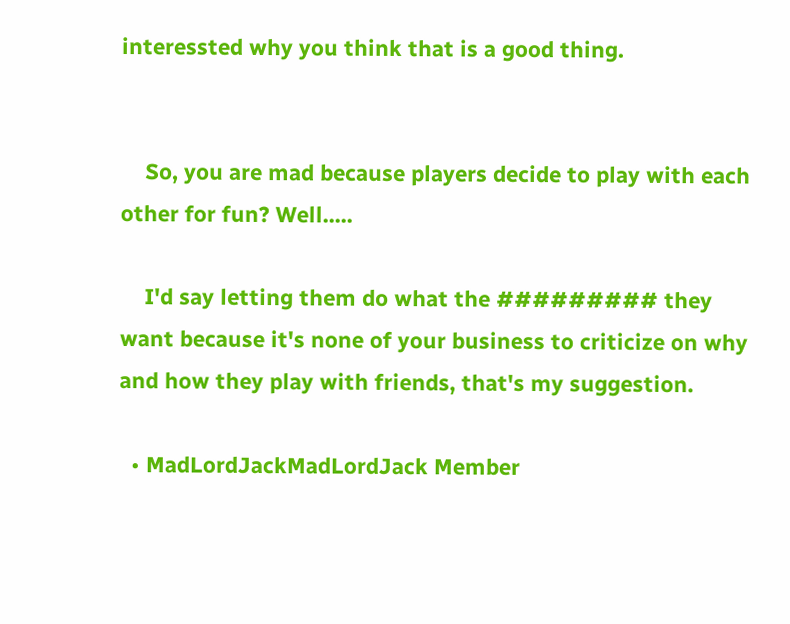interessted why you think that is a good thing.


    So, you are mad because players decide to play with each other for fun? Well.....

    I'd say letting them do what the ######### they want because it's none of your business to criticize on why and how they play with friends, that's my suggestion.

  • MadLordJackMadLordJack Member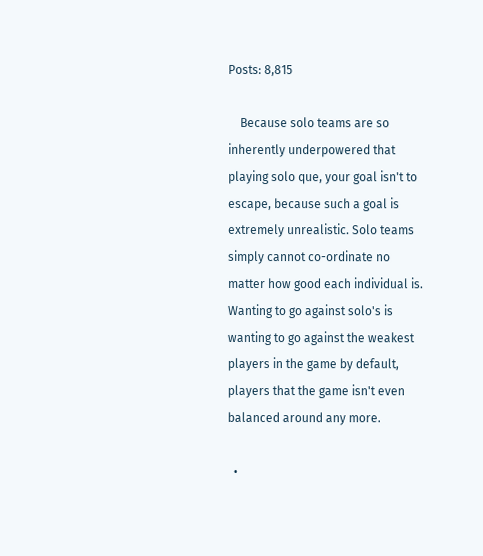Posts: 8,815

    Because solo teams are so inherently underpowered that playing solo que, your goal isn't to escape, because such a goal is extremely unrealistic. Solo teams simply cannot co-ordinate no matter how good each individual is. Wanting to go against solo's is wanting to go against the weakest players in the game by default, players that the game isn't even balanced around any more.

  •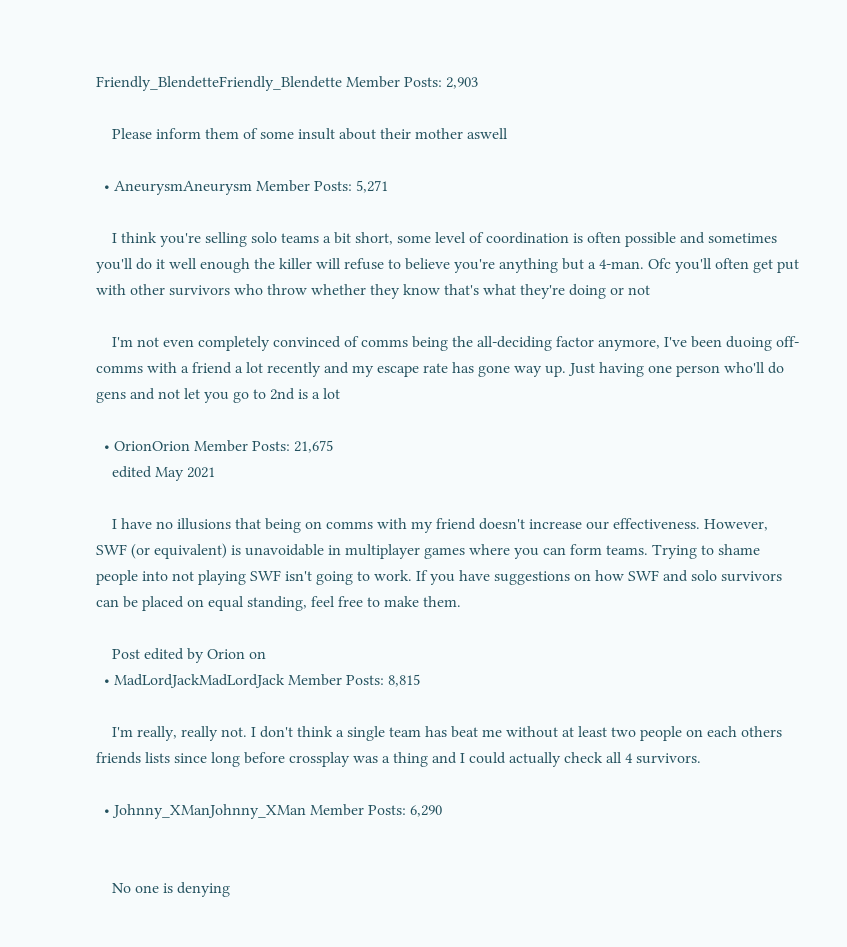Friendly_BlendetteFriendly_Blendette Member Posts: 2,903

    Please inform them of some insult about their mother aswell

  • AneurysmAneurysm Member Posts: 5,271

    I think you're selling solo teams a bit short, some level of coordination is often possible and sometimes you'll do it well enough the killer will refuse to believe you're anything but a 4-man. Ofc you'll often get put with other survivors who throw whether they know that's what they're doing or not

    I'm not even completely convinced of comms being the all-deciding factor anymore, I've been duoing off-comms with a friend a lot recently and my escape rate has gone way up. Just having one person who'll do gens and not let you go to 2nd is a lot

  • OrionOrion Member Posts: 21,675
    edited May 2021

    I have no illusions that being on comms with my friend doesn't increase our effectiveness. However, SWF (or equivalent) is unavoidable in multiplayer games where you can form teams. Trying to shame people into not playing SWF isn't going to work. If you have suggestions on how SWF and solo survivors can be placed on equal standing, feel free to make them.

    Post edited by Orion on
  • MadLordJackMadLordJack Member Posts: 8,815

    I'm really, really not. I don't think a single team has beat me without at least two people on each others friends lists since long before crossplay was a thing and I could actually check all 4 survivors.

  • Johnny_XManJohnny_XMan Member Posts: 6,290


    No one is denying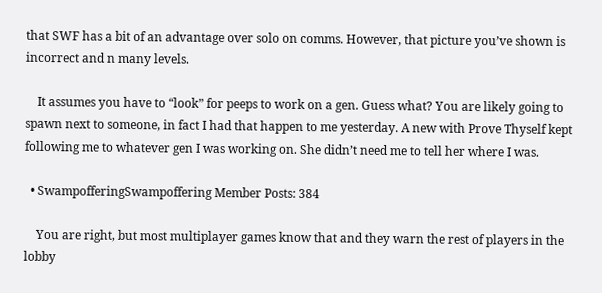that SWF has a bit of an advantage over solo on comms. However, that picture you’ve shown is incorrect and n many levels.

    It assumes you have to “look” for peeps to work on a gen. Guess what? You are likely going to spawn next to someone, in fact I had that happen to me yesterday. A new with Prove Thyself kept following me to whatever gen I was working on. She didn’t need me to tell her where I was.

  • SwampofferingSwampoffering Member Posts: 384

    You are right, but most multiplayer games know that and they warn the rest of players in the lobby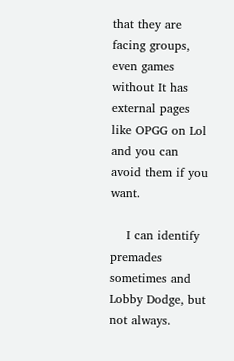that they are facing groups, even games without It has external pages like OPGG on Lol and you can avoid them if you want.

    I can identify premades sometimes and Lobby Dodge, but not always.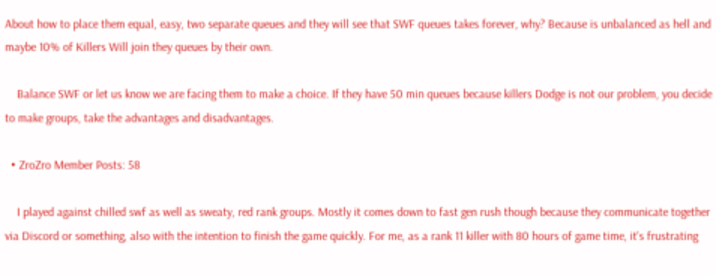About how to place them equal, easy, two separate queues and they will see that SWF queues takes forever, why? Because is unbalanced as hell and maybe 10% of Killers Will join they queues by their own.

    Balance SWF or let us know we are facing them to make a choice. If they have 50 min queues because killers Dodge is not our problem, you decide to make groups, take the advantages and disadvantages.

  • ZroZro Member Posts: 58

    I played against chilled swf as well as sweaty, red rank groups. Mostly it comes down to fast gen rush though because they communicate together via Discord or something, also with the intention to finish the game quickly. For me, as a rank 11 killer with 80 hours of game time, it's frustrating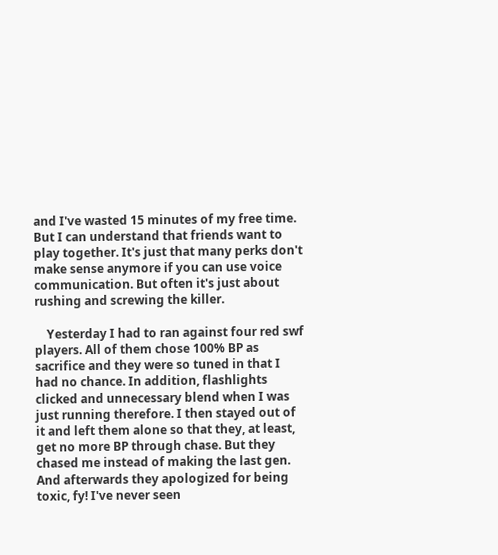and I've wasted 15 minutes of my free time. But I can understand that friends want to play together. It's just that many perks don't make sense anymore if you can use voice communication. But often it's just about rushing and screwing the killer.

    Yesterday I had to ran against four red swf players. All of them chose 100% BP as sacrifice and they were so tuned in that I had no chance. In addition, flashlights clicked and unnecessary blend when I was just running therefore. I then stayed out of it and left them alone so that they, at least, get no more BP through chase. But they chased me instead of making the last gen. And afterwards they apologized for being toxic, fy! I've never seen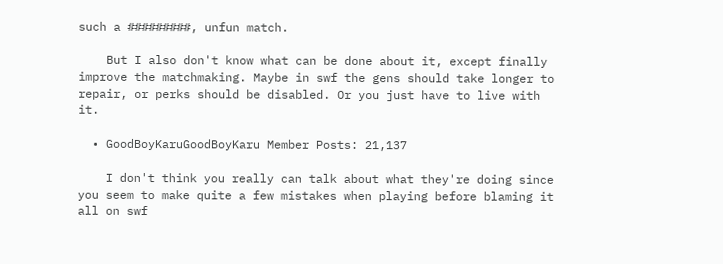such a #########, unfun match.

    But I also don't know what can be done about it, except finally improve the matchmaking. Maybe in swf the gens should take longer to repair, or perks should be disabled. Or you just have to live with it.

  • GoodBoyKaruGoodBoyKaru Member Posts: 21,137

    I don't think you really can talk about what they're doing since you seem to make quite a few mistakes when playing before blaming it all on swf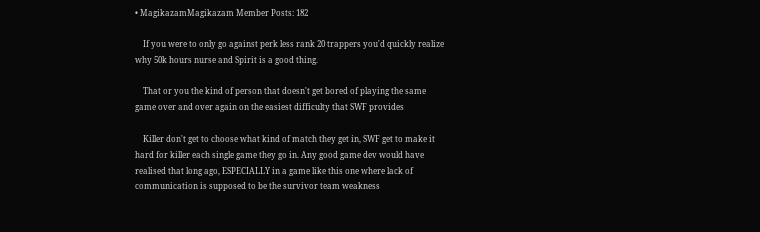• MagikazamMagikazam Member Posts: 182

    If you were to only go against perk less rank 20 trappers you'd quickly realize why 50k hours nurse and Spirit is a good thing.

    That or you the kind of person that doesn't get bored of playing the same game over and over again on the easiest difficulty that SWF provides

    Killer don't get to choose what kind of match they get in, SWF get to make it hard for killer each single game they go in. Any good game dev would have realised that long ago, ESPECIALLY in a game like this one where lack of communication is supposed to be the survivor team weakness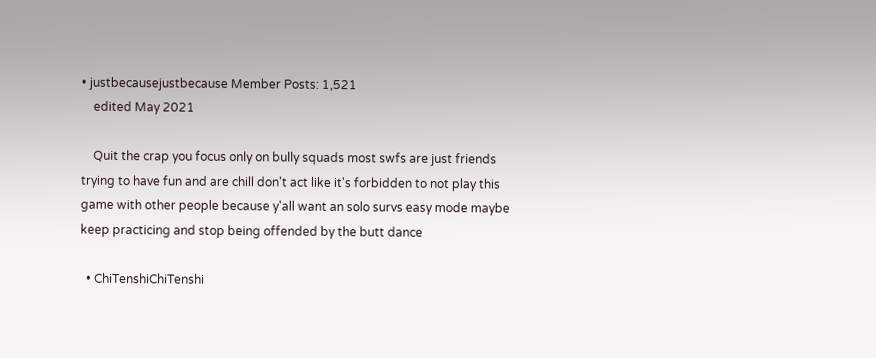• justbecausejustbecause Member Posts: 1,521
    edited May 2021

    Quit the crap you focus only on bully squads most swfs are just friends trying to have fun and are chill don't act like it's forbidden to not play this game with other people because y'all want an solo survs easy mode maybe keep practicing and stop being offended by the butt dance

  • ChiTenshiChiTenshi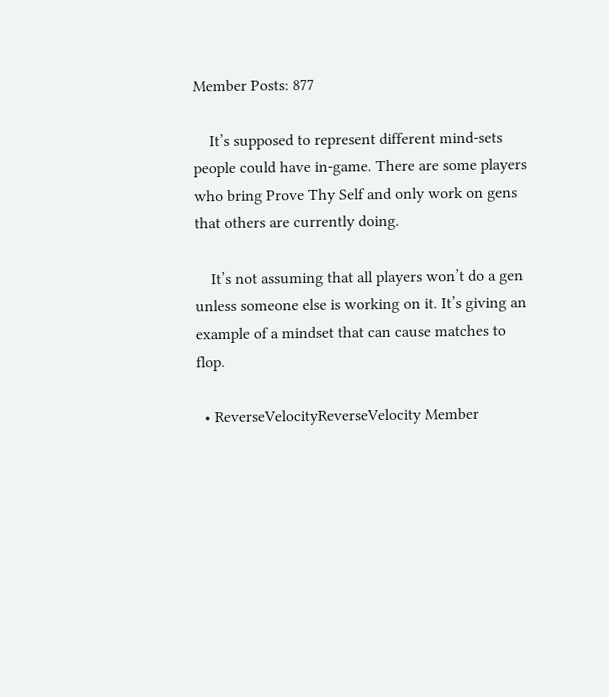Member Posts: 877

    It’s supposed to represent different mind-sets people could have in-game. There are some players who bring Prove Thy Self and only work on gens that others are currently doing.

    It’s not assuming that all players won’t do a gen unless someone else is working on it. It’s giving an example of a mindset that can cause matches to flop.

  • ReverseVelocityReverseVelocity Member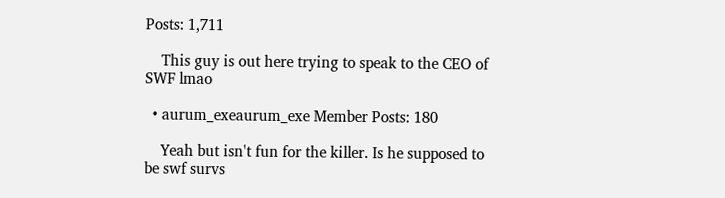Posts: 1,711

    This guy is out here trying to speak to the CEO of SWF lmao

  • aurum_exeaurum_exe Member Posts: 180

    Yeah but isn't fun for the killer. Is he supposed to be swf survs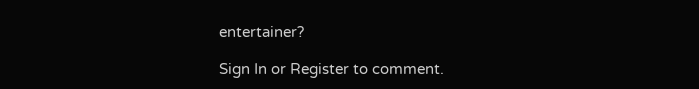entertainer?

Sign In or Register to comment.